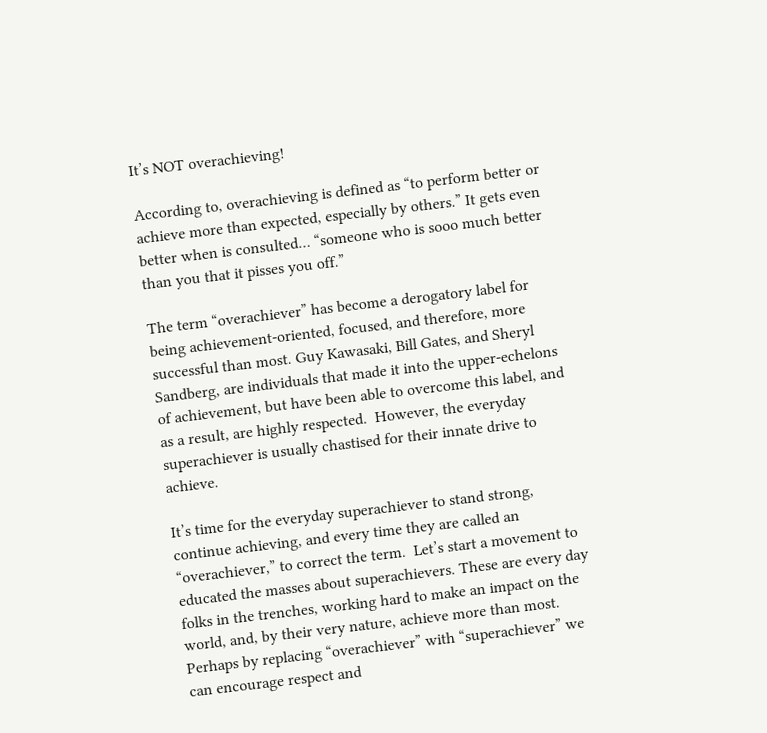It’s NOT overachieving!

According to, overachieving is defined as “to perform better or achieve more than expected, especially by others.” It gets even better when is consulted… “someone who is sooo much better than you that it pisses you off.”

The term “overachiever” has become a derogatory label for being achievement-oriented, focused, and therefore, more successful than most. Guy Kawasaki, Bill Gates, and Sheryl Sandberg, are individuals that made it into the upper-echelons of achievement, but have been able to overcome this label, and as a result, are highly respected.  However, the everyday superachiever is usually chastised for their innate drive to achieve.

It’s time for the everyday superachiever to stand strong, continue achieving, and every time they are called an “overachiever,” to correct the term.  Let’s start a movement to educated the masses about superachievers. These are every day folks in the trenches, working hard to make an impact on the world, and, by their very nature, achieve more than most.  Perhaps by replacing “overachiever” with “superachiever” we can encourage respect and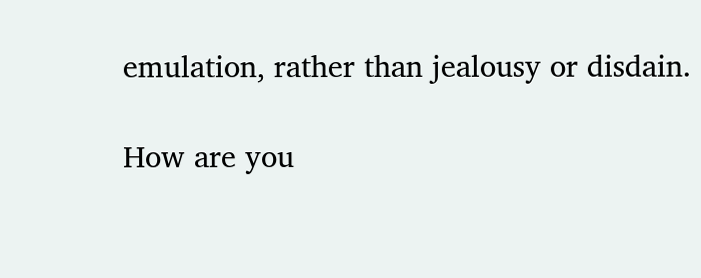emulation, rather than jealousy or disdain.

How are you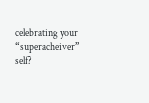celebrating your “superacheiver” self?